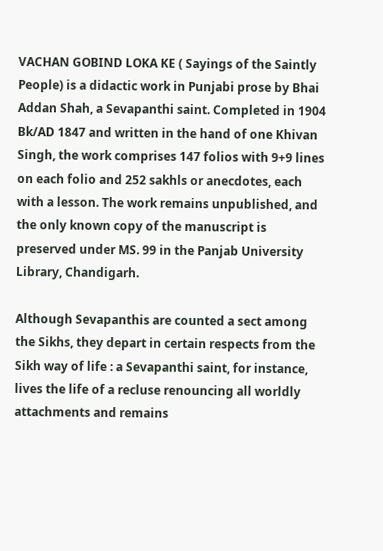VACHAN GOBIND LOKA KE ( Sayings of the Saintly People) is a didactic work in Punjabi prose by Bhai Addan Shah, a Sevapanthi saint. Completed in 1904 Bk/AD 1847 and written in the hand of one Khivan Singh, the work comprises 147 folios with 9+9 lines on each folio and 252 sakhls or anecdotes, each with a lesson. The work remains unpublished, and the only known copy of the manuscript is preserved under MS. 99 in the Panjab University Library, Chandigarh.

Although Sevapanthis are counted a sect among the Sikhs, they depart in certain respects from the Sikh way of life : a Sevapanthi saint, for instance, lives the life of a recluse renouncing all worldly attachments and remains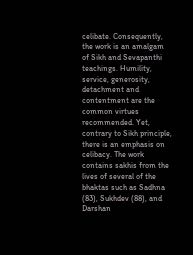celibate. Consequently, the work is an amalgam of Sikh and Sevapanthi teachings. Humility, service, generosity, detachment and contentment are the common virtues recommended. Yet, contrary to Sikh principle, there is an emphasis on celibacy. The work contains sakhis from the lives of several of the bhaktas such as Sadhna (83), Sukhdev (88), and Darshan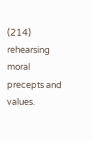(214) rehearsing moral precepts and values.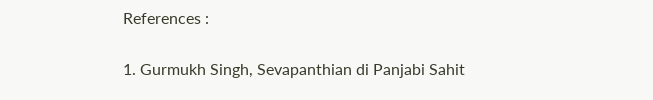References :

1. Gurmukh Singh, Sevapanthian di Panjabi Sahit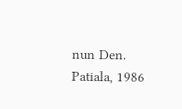nun Den. Patiala, 1986